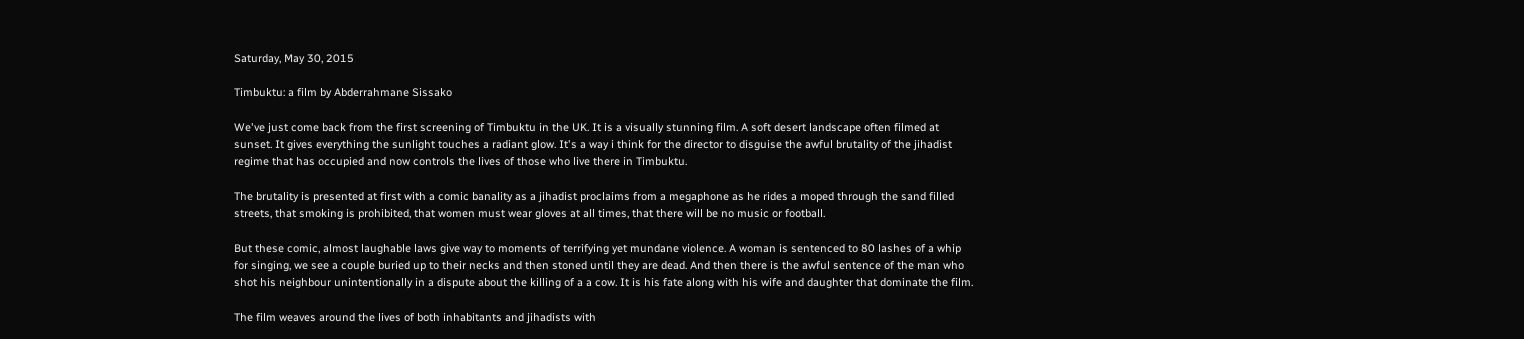Saturday, May 30, 2015

Timbuktu: a film by Abderrahmane Sissako

We've just come back from the first screening of Timbuktu in the UK. It is a visually stunning film. A soft desert landscape often filmed at sunset. It gives everything the sunlight touches a radiant glow. It's a way i think for the director to disguise the awful brutality of the jihadist regime that has occupied and now controls the lives of those who live there in Timbuktu.

The brutality is presented at first with a comic banality as a jihadist proclaims from a megaphone as he rides a moped through the sand filled streets, that smoking is prohibited, that women must wear gloves at all times, that there will be no music or football.

But these comic, almost laughable laws give way to moments of terrifying yet mundane violence. A woman is sentenced to 80 lashes of a whip for singing, we see a couple buried up to their necks and then stoned until they are dead. And then there is the awful sentence of the man who shot his neighbour unintentionally in a dispute about the killing of a a cow. It is his fate along with his wife and daughter that dominate the film.

The film weaves around the lives of both inhabitants and jihadists with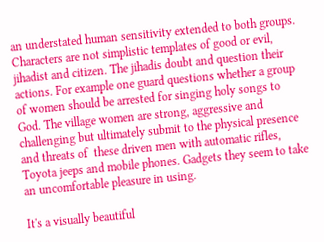an understated human sensitivity extended to both groups. Characters are not simplistic templates of good or evil, jihadist and citizen. The jihadis doubt and question their actions. For example one guard questions whether a group of women should be arrested for singing holy songs to God. The village women are strong, aggressive and challenging but ultimately submit to the physical presence and threats of  these driven men with automatic rifles, Toyota jeeps and mobile phones. Gadgets they seem to take an uncomfortable pleasure in using.

It's a visually beautiful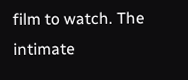film to watch. The intimate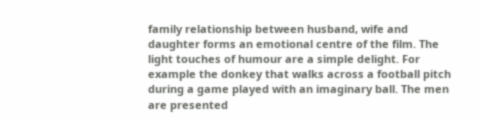family relationship between husband, wife and daughter forms an emotional centre of the film. The light touches of humour are a simple delight. For example the donkey that walks across a football pitch during a game played with an imaginary ball. The men are presented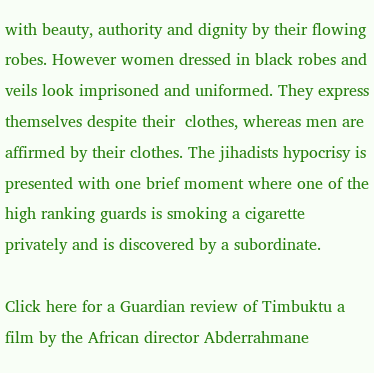with beauty, authority and dignity by their flowing robes. However women dressed in black robes and veils look imprisoned and uniformed. They express themselves despite their  clothes, whereas men are affirmed by their clothes. The jihadists hypocrisy is presented with one brief moment where one of the high ranking guards is smoking a cigarette privately and is discovered by a subordinate.

Click here for a Guardian review of Timbuktu a film by the African director Abderrahmane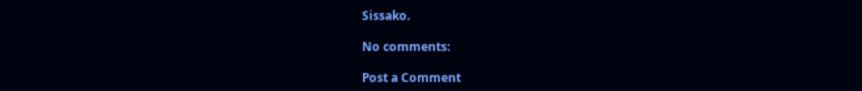Sissako.

No comments:

Post a Comment